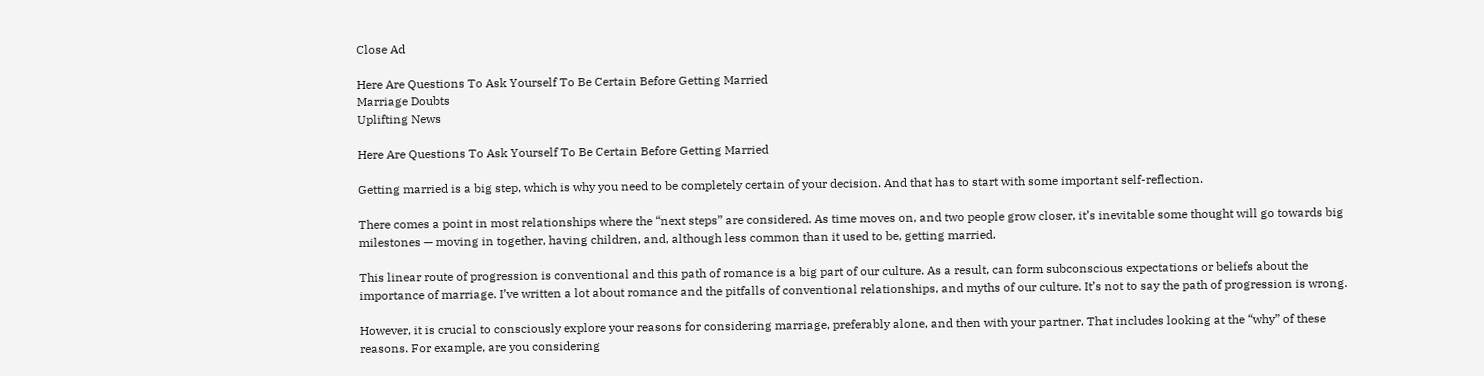Close Ad

Here Are Questions To Ask Yourself To Be Certain Before Getting Married
Marriage Doubts
Uplifting News

Here Are Questions To Ask Yourself To Be Certain Before Getting Married

Getting married is a big step, which is why you need to be completely certain of your decision. And that has to start with some important self-reflection.

There comes a point in most relationships where the “next steps” are considered. As time moves on, and two people grow closer, it’s inevitable some thought will go towards big milestones — moving in together, having children, and, although less common than it used to be, getting married.

This linear route of progression is conventional and this path of romance is a big part of our culture. As a result, can form subconscious expectations or beliefs about the importance of marriage. I’ve written a lot about romance and the pitfalls of conventional relationships, and myths of our culture. It’s not to say the path of progression is wrong.

However, it is crucial to consciously explore your reasons for considering marriage, preferably alone, and then with your partner. That includes looking at the “why” of these reasons. For example, are you considering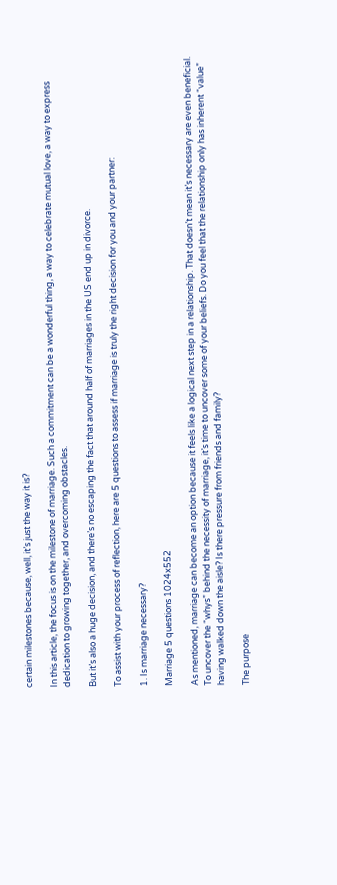certain milestones because, well, it’s just the way it is?

In this article, the focus is on the milestone of marriage. Such a commitment can be a wonderful thing, a way to celebrate mutual love, a way to express dedication to growing together, and overcoming obstacles.

But it’s also a huge decision, and there’s no escaping the fact that around half of marriages in the US end up in divorce.

To assist with your process of reflection, here are 5 questions to assess if marriage is truly the right decision for you and your partner:

1. Is marriage necessary?

Marriage 5 questions 1024x552

As mentioned, marriage can become an option because it feels like a logical next step in a relationship. That doesn’t mean it’s necessary are even beneficial. To uncover the “whys” behind the necessity of marriage, it’s time to uncover some of your beliefs. Do you feel that the relationship only has inherent “value” having walked down the aisle? Is there pressure from friends and family?

The purpose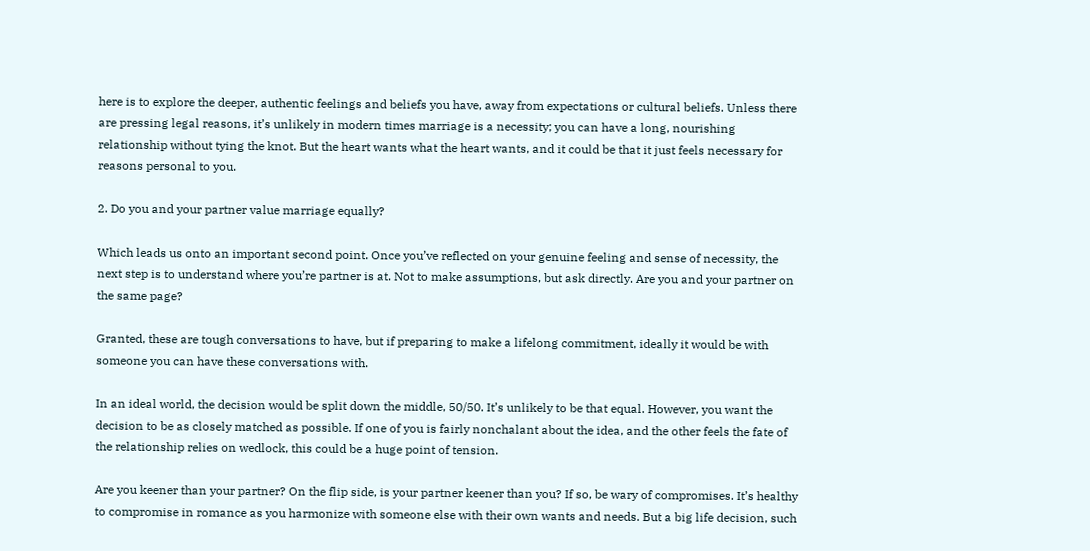here is to explore the deeper, authentic feelings and beliefs you have, away from expectations or cultural beliefs. Unless there are pressing legal reasons, it’s unlikely in modern times marriage is a necessity; you can have a long, nourishing relationship without tying the knot. But the heart wants what the heart wants, and it could be that it just feels necessary for reasons personal to you.

2. Do you and your partner value marriage equally?

Which leads us onto an important second point. Once you’ve reflected on your genuine feeling and sense of necessity, the next step is to understand where you’re partner is at. Not to make assumptions, but ask directly. Are you and your partner on the same page?

Granted, these are tough conversations to have, but if preparing to make a lifelong commitment, ideally it would be with someone you can have these conversations with.

In an ideal world, the decision would be split down the middle, 50/50. It’s unlikely to be that equal. However, you want the decision to be as closely matched as possible. If one of you is fairly nonchalant about the idea, and the other feels the fate of the relationship relies on wedlock, this could be a huge point of tension.

Are you keener than your partner? On the flip side, is your partner keener than you? If so, be wary of compromises. It’s healthy to compromise in romance as you harmonize with someone else with their own wants and needs. But a big life decision, such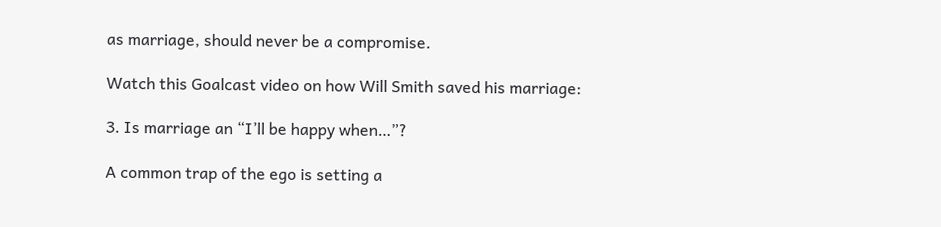as marriage, should never be a compromise.

Watch this Goalcast video on how Will Smith saved his marriage:

3. Is marriage an “I’ll be happy when…”?

A common trap of the ego is setting a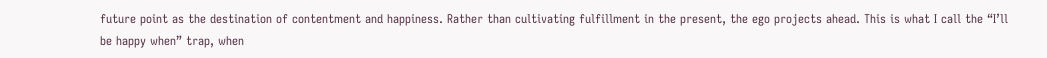future point as the destination of contentment and happiness. Rather than cultivating fulfillment in the present, the ego projects ahead. This is what I call the “I’ll be happy when” trap, when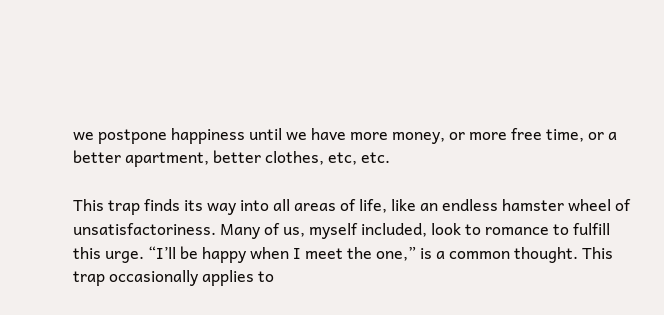we postpone happiness until we have more money, or more free time, or a better apartment, better clothes, etc, etc.

This trap finds its way into all areas of life, like an endless hamster wheel of unsatisfactoriness. Many of us, myself included, look to romance to fulfill this urge. “I’ll be happy when I meet the one,” is a common thought. This trap occasionally applies to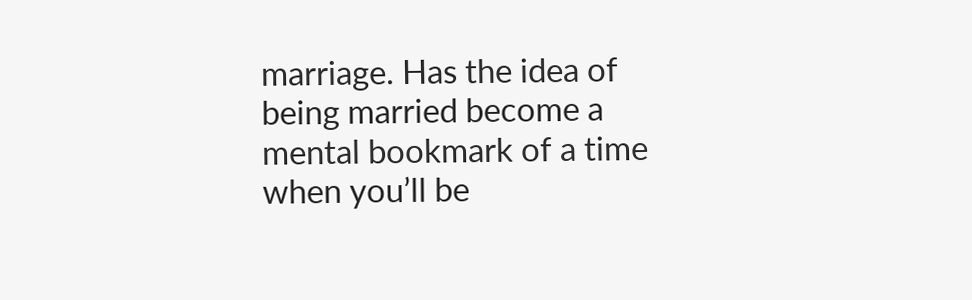marriage. Has the idea of being married become a mental bookmark of a time when you’ll be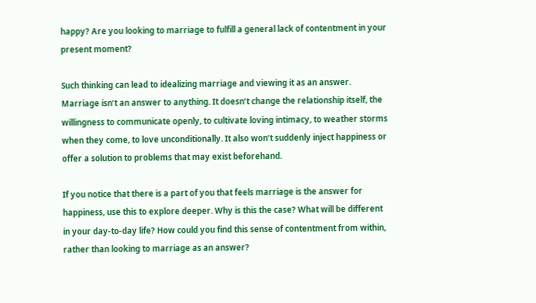happy? Are you looking to marriage to fulfill a general lack of contentment in your present moment?

Such thinking can lead to idealizing marriage and viewing it as an answer. Marriage isn’t an answer to anything. It doesn’t change the relationship itself, the willingness to communicate openly, to cultivate loving intimacy, to weather storms when they come, to love unconditionally. It also won’t suddenly inject happiness or offer a solution to problems that may exist beforehand.

If you notice that there is a part of you that feels marriage is the answer for happiness, use this to explore deeper. Why is this the case? What will be different in your day-to-day life? How could you find this sense of contentment from within, rather than looking to marriage as an answer?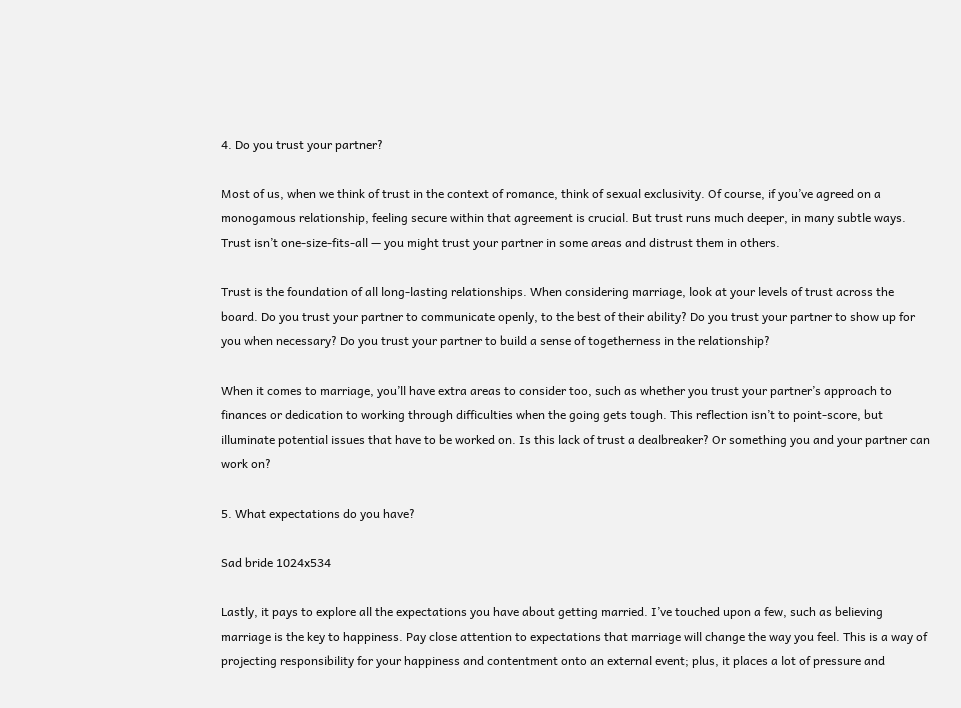4. Do you trust your partner?

Most of us, when we think of trust in the context of romance, think of sexual exclusivity. Of course, if you’ve agreed on a monogamous relationship, feeling secure within that agreement is crucial. But trust runs much deeper, in many subtle ways. Trust isn’t one-size-fits-all — you might trust your partner in some areas and distrust them in others.

Trust is the foundation of all long-lasting relationships. When considering marriage, look at your levels of trust across the board. Do you trust your partner to communicate openly, to the best of their ability? Do you trust your partner to show up for you when necessary? Do you trust your partner to build a sense of togetherness in the relationship?

When it comes to marriage, you’ll have extra areas to consider too, such as whether you trust your partner’s approach to finances or dedication to working through difficulties when the going gets tough. This reflection isn’t to point-score, but illuminate potential issues that have to be worked on. Is this lack of trust a dealbreaker? Or something you and your partner can work on?

5. What expectations do you have?

Sad bride 1024x534

Lastly, it pays to explore all the expectations you have about getting married. I’ve touched upon a few, such as believing marriage is the key to happiness. Pay close attention to expectations that marriage will change the way you feel. This is a way of projecting responsibility for your happiness and contentment onto an external event; plus, it places a lot of pressure and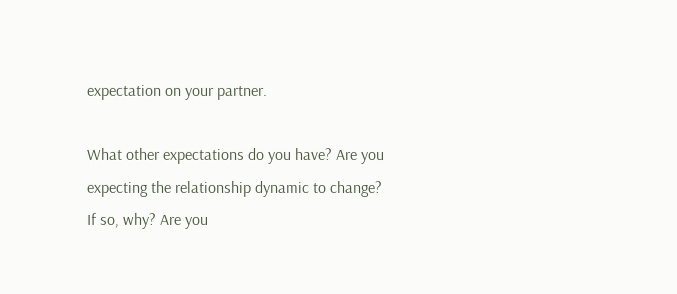expectation on your partner.

What other expectations do you have? Are you expecting the relationship dynamic to change? If so, why? Are you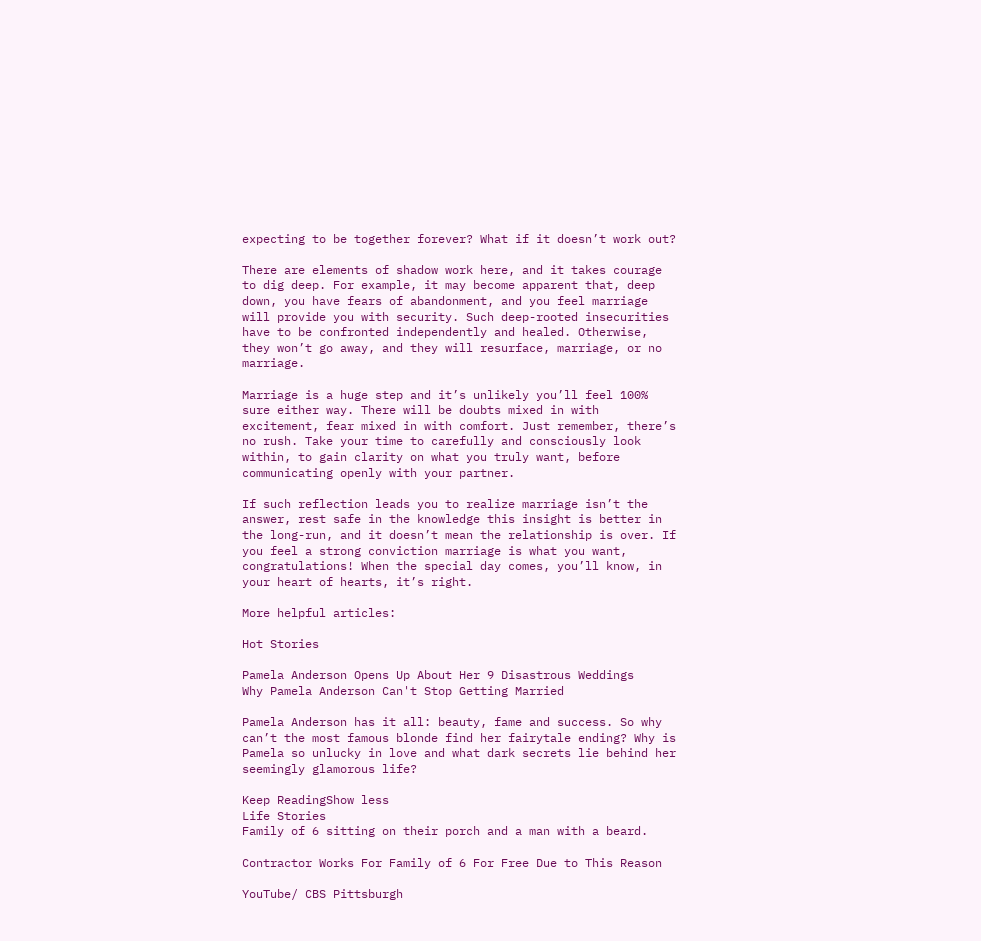expecting to be together forever? What if it doesn’t work out?

There are elements of shadow work here, and it takes courage to dig deep. For example, it may become apparent that, deep down, you have fears of abandonment, and you feel marriage will provide you with security. Such deep-rooted insecurities have to be confronted independently and healed. Otherwise, they won’t go away, and they will resurface, marriage, or no marriage.

Marriage is a huge step and it’s unlikely you’ll feel 100% sure either way. There will be doubts mixed in with excitement, fear mixed in with comfort. Just remember, there’s no rush. Take your time to carefully and consciously look within, to gain clarity on what you truly want, before communicating openly with your partner.

If such reflection leads you to realize marriage isn’t the answer, rest safe in the knowledge this insight is better in the long-run, and it doesn’t mean the relationship is over. If you feel a strong conviction marriage is what you want, congratulations! When the special day comes, you’ll know, in your heart of hearts, it’s right.

More helpful articles:

Hot Stories

Pamela Anderson Opens Up About Her 9 Disastrous Weddings
Why Pamela Anderson Can't Stop Getting Married

Pamela Anderson has it all: beauty, fame and success. So why can’t the most famous blonde find her fairytale ending? Why is Pamela so unlucky in love and what dark secrets lie behind her seemingly glamorous life?

Keep ReadingShow less
Life Stories
Family of 6 sitting on their porch and a man with a beard.

Contractor Works For Family of 6 For Free Due to This Reason

YouTube/ CBS Pittsburgh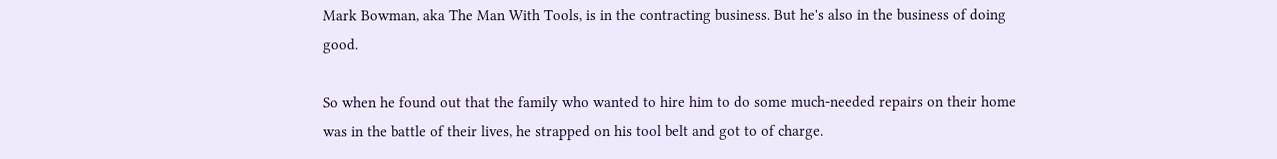Mark Bowman, aka The Man With Tools, is in the contracting business. But he's also in the business of doing good.

So when he found out that the family who wanted to hire him to do some much-needed repairs on their home was in the battle of their lives, he strapped on his tool belt and got to of charge.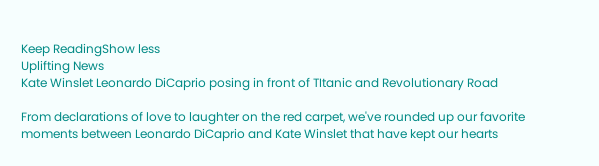Keep ReadingShow less
Uplifting News
Kate Winslet Leonardo DiCaprio posing in front of TItanic and Revolutionary Road

From declarations of love to laughter on the red carpet, we've rounded up our favorite moments between Leonardo DiCaprio and Kate Winslet that have kept our hearts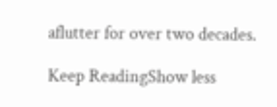aflutter for over two decades.

Keep ReadingShow less